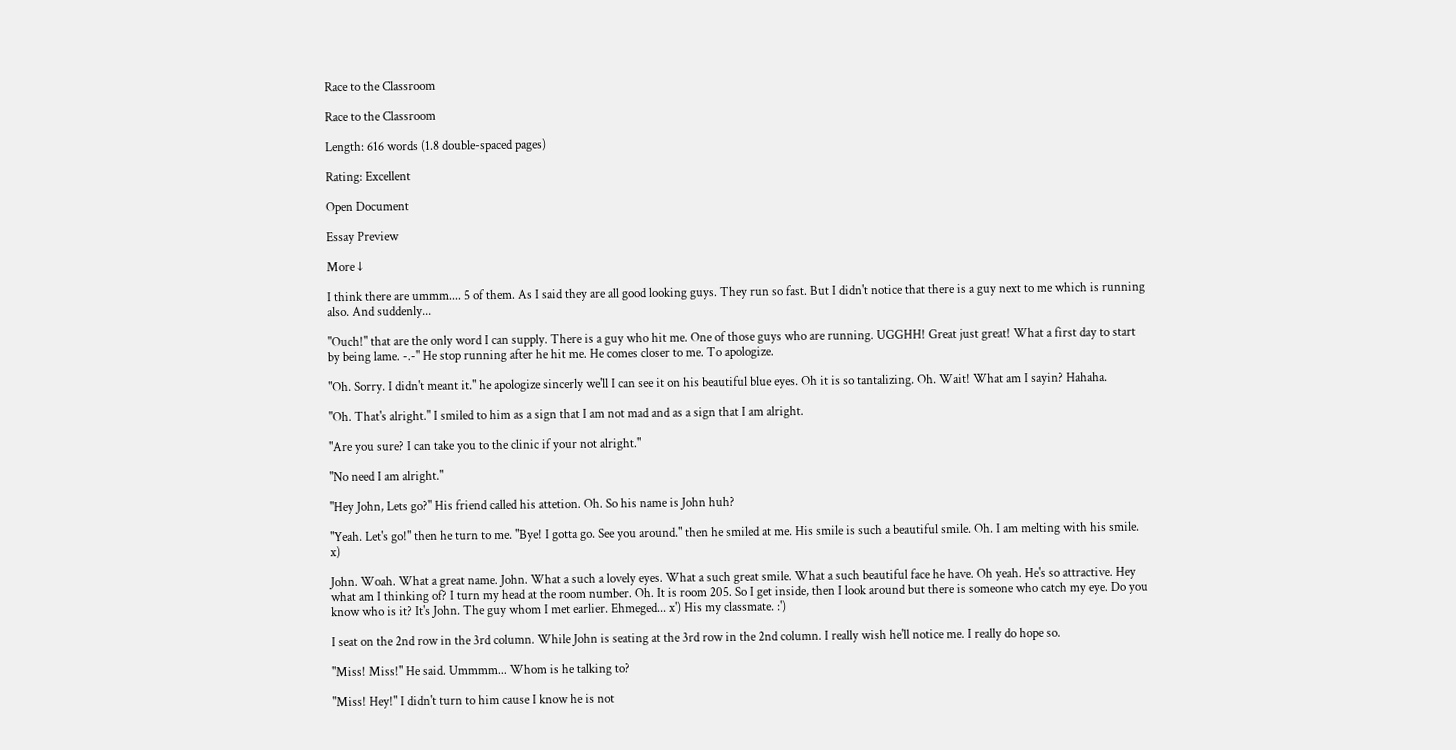Race to the Classroom

Race to the Classroom

Length: 616 words (1.8 double-spaced pages)

Rating: Excellent

Open Document

Essay Preview

More ↓

I think there are ummm.... 5 of them. As I said they are all good looking guys. They run so fast. But I didn't notice that there is a guy next to me which is running also. And suddenly...

"Ouch!" that are the only word I can supply. There is a guy who hit me. One of those guys who are running. UGGHH! Great just great! What a first day to start by being lame. -.-" He stop running after he hit me. He comes closer to me. To apologize.

"Oh. Sorry. I didn't meant it." he apologize sincerly we'll I can see it on his beautiful blue eyes. Oh it is so tantalizing. Oh. Wait! What am I sayin? Hahaha.

"Oh. That's alright." I smiled to him as a sign that I am not mad and as a sign that I am alright.

"Are you sure? I can take you to the clinic if your not alright."

"No need I am alright."

"Hey John, Lets go?" His friend called his attetion. Oh. So his name is John huh?

"Yeah. Let's go!" then he turn to me. "Bye! I gotta go. See you around." then he smiled at me. His smile is such a beautiful smile. Oh. I am melting with his smile. x)

John. Woah. What a great name. John. What a such a lovely eyes. What a such great smile. What a such beautiful face he have. Oh yeah. He's so attractive. Hey what am I thinking of? I turn my head at the room number. Oh. It is room 205. So I get inside, then I look around but there is someone who catch my eye. Do you know who is it? It's John. The guy whom I met earlier. Ehmeged... x') His my classmate. :')

I seat on the 2nd row in the 3rd column. While John is seating at the 3rd row in the 2nd column. I really wish he'll notice me. I really do hope so.

"Miss! Miss!" He said. Ummmm... Whom is he talking to?

"Miss! Hey!" I didn't turn to him cause I know he is not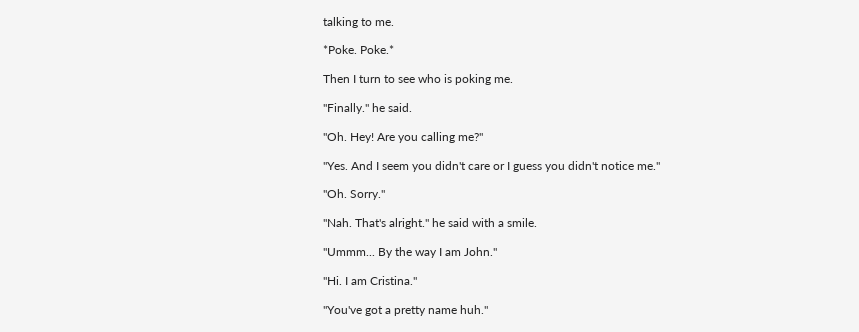talking to me.

*Poke. Poke.*

Then I turn to see who is poking me.

"Finally." he said.

"Oh. Hey! Are you calling me?"

"Yes. And I seem you didn't care or I guess you didn't notice me."

"Oh. Sorry."

"Nah. That's alright." he said with a smile.

"Ummm... By the way I am John."

"Hi. I am Cristina."

"You've got a pretty name huh."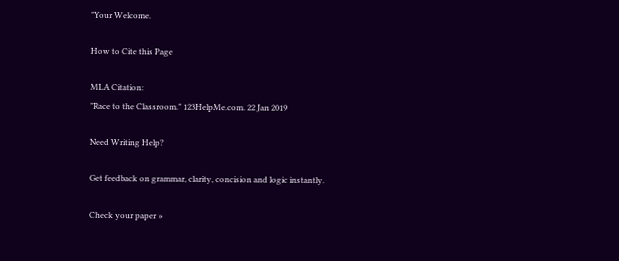"Your Welcome.

How to Cite this Page

MLA Citation:
"Race to the Classroom." 123HelpMe.com. 22 Jan 2019

Need Writing Help?

Get feedback on grammar, clarity, concision and logic instantly.

Check your paper »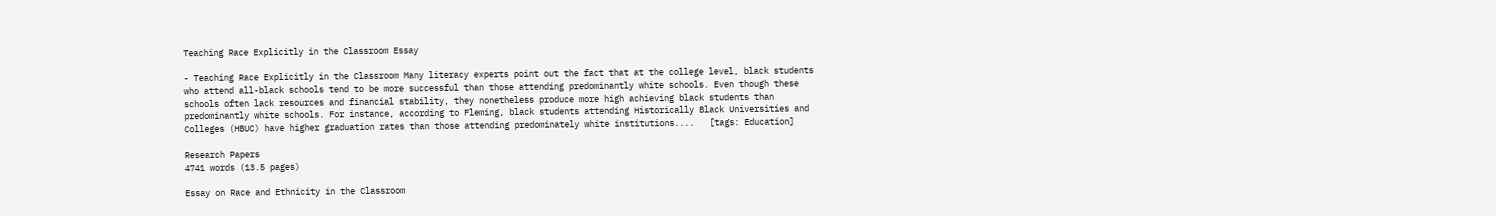Teaching Race Explicitly in the Classroom Essay

- Teaching Race Explicitly in the Classroom Many literacy experts point out the fact that at the college level, black students who attend all-black schools tend to be more successful than those attending predominantly white schools. Even though these schools often lack resources and financial stability, they nonetheless produce more high achieving black students than predominantly white schools. For instance, according to Fleming, black students attending Historically Black Universities and Colleges (HBUC) have higher graduation rates than those attending predominately white institutions....   [tags: Education]

Research Papers
4741 words (13.5 pages)

Essay on Race and Ethnicity in the Classroom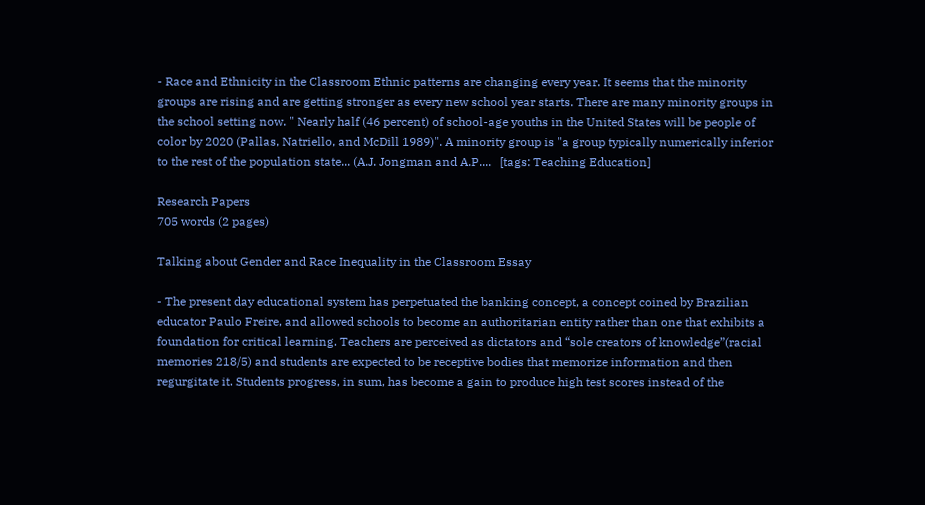- Race and Ethnicity in the Classroom Ethnic patterns are changing every year. It seems that the minority groups are rising and are getting stronger as every new school year starts. There are many minority groups in the school setting now. " Nearly half (46 percent) of school-age youths in the United States will be people of color by 2020 (Pallas, Natriello, and McDill 1989)". A minority group is "a group typically numerically inferior to the rest of the population state... (A.J. Jongman and A.P....   [tags: Teaching Education]

Research Papers
705 words (2 pages)

Talking about Gender and Race Inequality in the Classroom Essay

- The present day educational system has perpetuated the banking concept, a concept coined by Brazilian educator Paulo Freire, and allowed schools to become an authoritarian entity rather than one that exhibits a foundation for critical learning. Teachers are perceived as dictators and “sole creators of knowledge”(racial memories 218/5) and students are expected to be receptive bodies that memorize information and then regurgitate it. Students progress, in sum, has become a gain to produce high test scores instead of the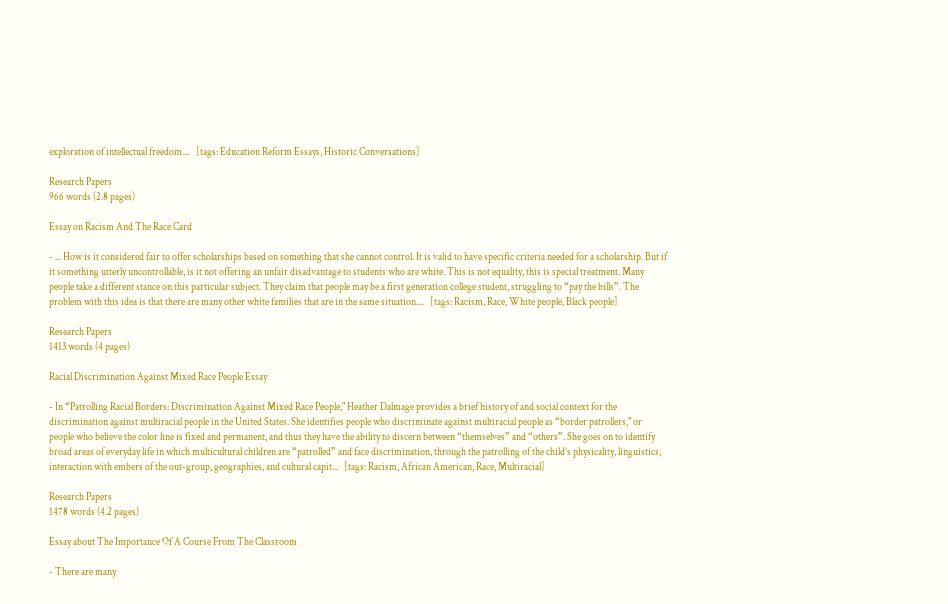exploration of intellectual freedom....   [tags: Education Reform Essays, Historic Conversations]

Research Papers
966 words (2.8 pages)

Essay on Racism And The Race Card

- ... How is it considered fair to offer scholarships based on something that she cannot control. It is valid to have specific criteria needed for a scholarship. But if it something utterly uncontrollable, is it not offering an unfair disadvantage to students who are white. This is not equality, this is special treatment. Many people take a different stance on this particular subject. They claim that people may be a first generation college student, struggling to “pay the bills”. The problem with this idea is that there are many other white families that are in the same situation....   [tags: Racism, Race, White people, Black people]

Research Papers
1413 words (4 pages)

Racial Discrimination Against Mixed Race People Essay

- In “Patrolling Racial Borders: Discrimination Against Mixed Race People," Heather Dalmage provides a brief history of and social context for the discrimination against multiracial people in the United States. She identifies people who discriminate against multiracial people as “border patrollers," or people who believe the color line is fixed and permanent, and thus they have the ability to discern between “themselves” and “others”. She goes on to identify broad areas of everyday life in which multicultural children are “patrolled” and face discrimination, through the patrolling of the child’s physicality, linguistics, interaction with embers of the out-group, geographies, and cultural capit...   [tags: Racism, African American, Race, Multiracial]

Research Papers
1478 words (4.2 pages)

Essay about The Importance Of A Course From The Classroom

- There are many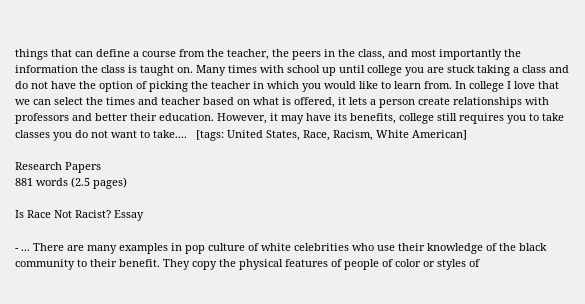things that can define a course from the teacher, the peers in the class, and most importantly the information the class is taught on. Many times with school up until college you are stuck taking a class and do not have the option of picking the teacher in which you would like to learn from. In college I love that we can select the times and teacher based on what is offered, it lets a person create relationships with professors and better their education. However, it may have its benefits, college still requires you to take classes you do not want to take....   [tags: United States, Race, Racism, White American]

Research Papers
881 words (2.5 pages)

Is Race Not Racist? Essay

- ... There are many examples in pop culture of white celebrities who use their knowledge of the black community to their benefit. They copy the physical features of people of color or styles of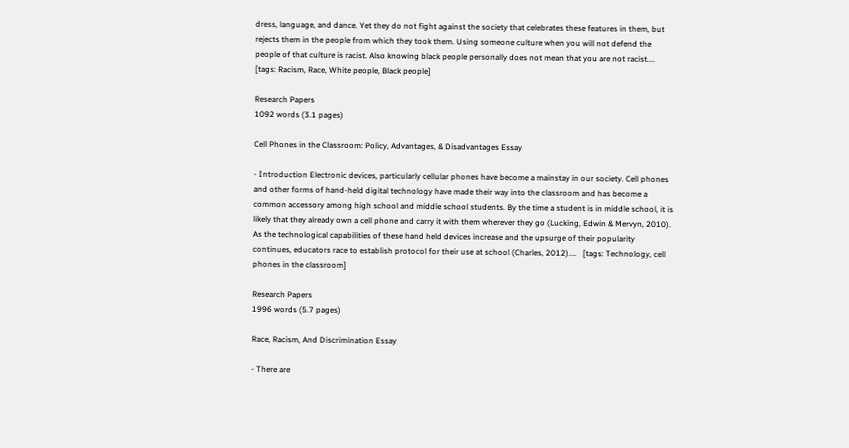dress, language, and dance. Yet they do not fight against the society that celebrates these features in them, but rejects them in the people from which they took them. Using someone culture when you will not defend the people of that culture is racist. Also knowing black people personally does not mean that you are not racist....   [tags: Racism, Race, White people, Black people]

Research Papers
1092 words (3.1 pages)

Cell Phones in the Classroom: Policy, Advantages, & Disadvantages Essay

- Introduction Electronic devices, particularly cellular phones have become a mainstay in our society. Cell phones and other forms of hand-held digital technology have made their way into the classroom and has become a common accessory among high school and middle school students. By the time a student is in middle school, it is likely that they already own a cell phone and carry it with them wherever they go (Lucking, Edwin & Mervyn, 2010). As the technological capabilities of these hand held devices increase and the upsurge of their popularity continues, educators race to establish protocol for their use at school (Charles, 2012)....   [tags: Technology, cell phones in the classroom]

Research Papers
1996 words (5.7 pages)

Race, Racism, And Discrimination Essay

- There are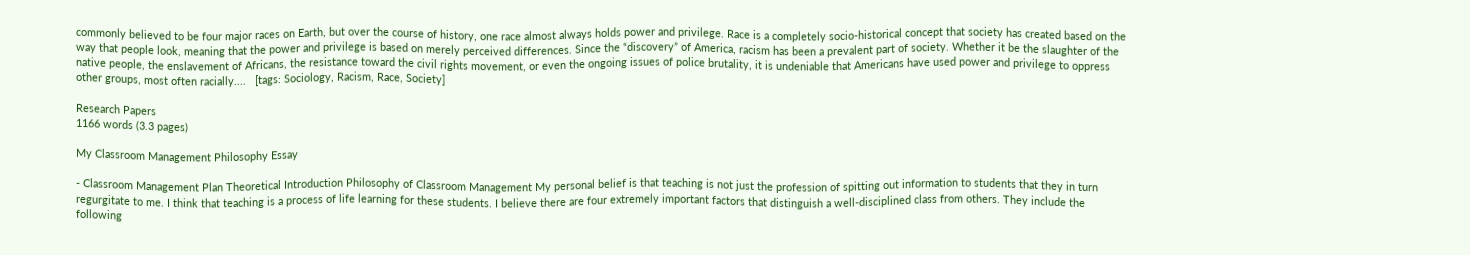commonly believed to be four major races on Earth, but over the course of history, one race almost always holds power and privilege. Race is a completely socio-historical concept that society has created based on the way that people look, meaning that the power and privilege is based on merely perceived differences. Since the “discovery” of America, racism has been a prevalent part of society. Whether it be the slaughter of the native people, the enslavement of Africans, the resistance toward the civil rights movement, or even the ongoing issues of police brutality, it is undeniable that Americans have used power and privilege to oppress other groups, most often racially....   [tags: Sociology, Racism, Race, Society]

Research Papers
1166 words (3.3 pages)

My Classroom Management Philosophy Essay

- Classroom Management Plan Theoretical Introduction Philosophy of Classroom Management My personal belief is that teaching is not just the profession of spitting out information to students that they in turn regurgitate to me. I think that teaching is a process of life learning for these students. I believe there are four extremely important factors that distinguish a well-disciplined class from others. They include the following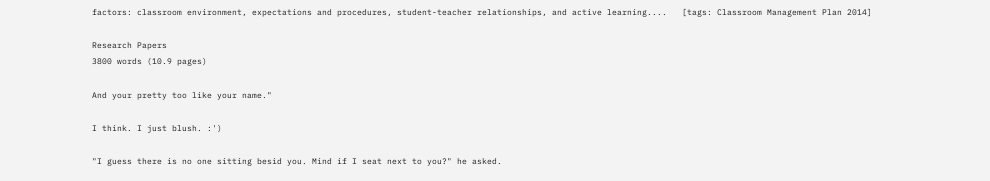factors: classroom environment, expectations and procedures, student-teacher relationships, and active learning....   [tags: Classroom Management Plan 2014]

Research Papers
3800 words (10.9 pages)

And your pretty too like your name."

I think. I just blush. :')

"I guess there is no one sitting besid you. Mind if I seat next to you?" he asked.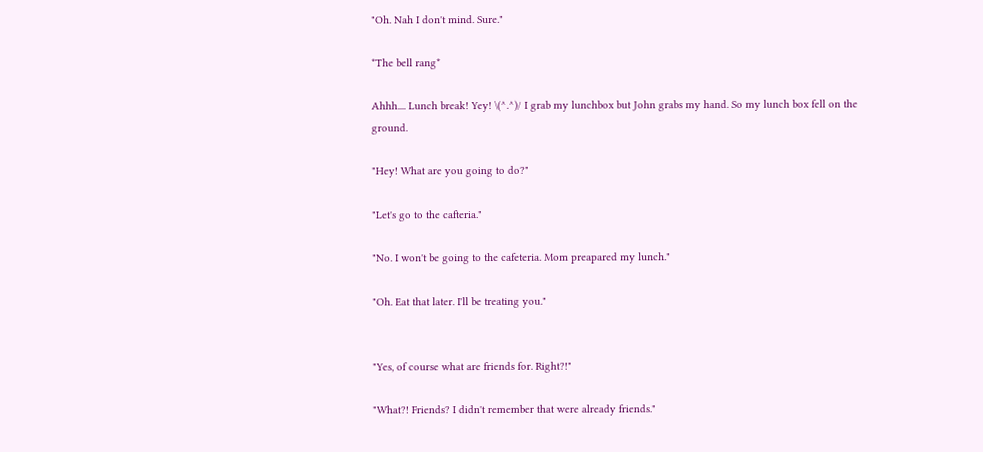"Oh. Nah I don't mind. Sure."

*The bell rang*

Ahhh.... Lunch break! Yey! \(^.^)/ I grab my lunchbox but John grabs my hand. So my lunch box fell on the ground.

"Hey! What are you going to do?"

"Let's go to the cafteria."

"No. I won't be going to the cafeteria. Mom preapared my lunch."

"Oh. Eat that later. I'll be treating you."


"Yes, of course what are friends for. Right?!"

"What?! Friends? I didn't remember that were already friends."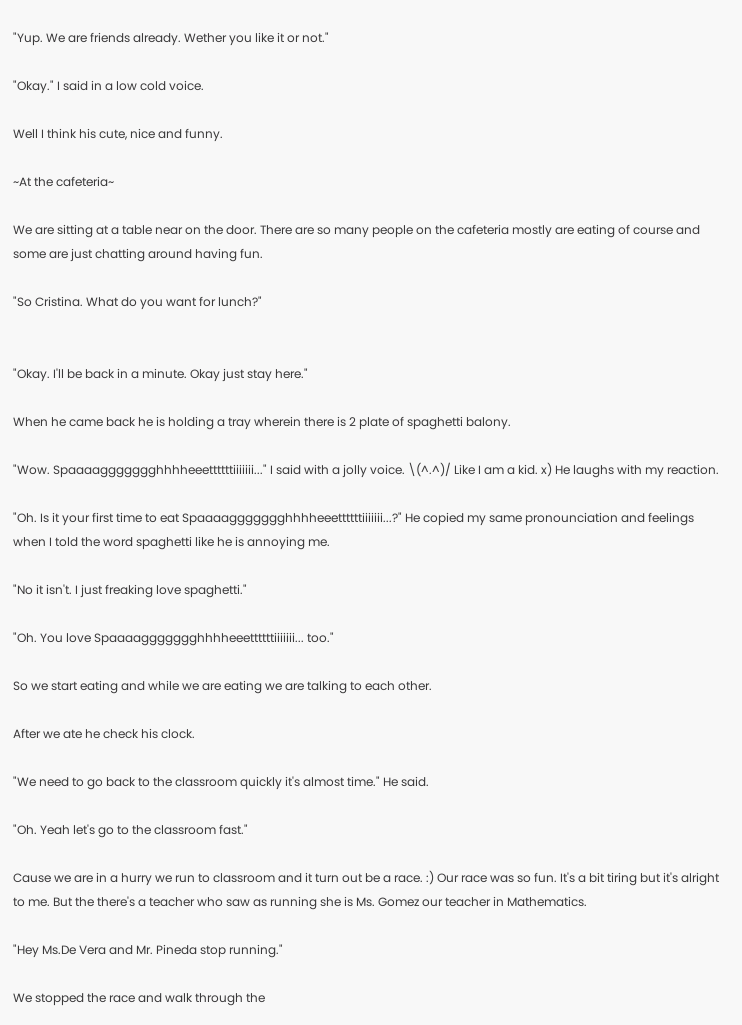"Yup. We are friends already. Wether you like it or not."

"Okay." I said in a low cold voice.

Well I think his cute, nice and funny.

~At the cafeteria~

We are sitting at a table near on the door. There are so many people on the cafeteria mostly are eating of course and some are just chatting around having fun.

"So Cristina. What do you want for lunch?"


"Okay. I'll be back in a minute. Okay just stay here."

When he came back he is holding a tray wherein there is 2 plate of spaghetti balony.

"Wow. Spaaaaggggggghhhheeettttttiiiiiii..." I said with a jolly voice. \(^.^)/ Like I am a kid. x) He laughs with my reaction.

"Oh. Is it your first time to eat Spaaaaggggggghhhheeettttttiiiiiii...?" He copied my same pronounciation and feelings when I told the word spaghetti like he is annoying me.

"No it isn't. I just freaking love spaghetti."

"Oh. You love Spaaaaggggggghhhheeettttttiiiiiii... too."

So we start eating and while we are eating we are talking to each other.

After we ate he check his clock.

"We need to go back to the classroom quickly it's almost time." He said.

"Oh. Yeah let's go to the classroom fast."

Cause we are in a hurry we run to classroom and it turn out be a race. :) Our race was so fun. It's a bit tiring but it's alright to me. But the there's a teacher who saw as running she is Ms. Gomez our teacher in Mathematics.

"Hey Ms.De Vera and Mr. Pineda stop running."

We stopped the race and walk through the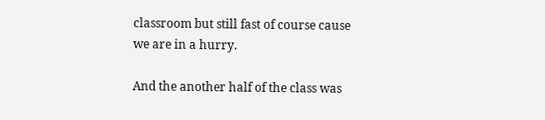classroom but still fast of course cause we are in a hurry.

And the another half of the class was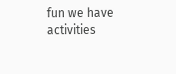fun we have activities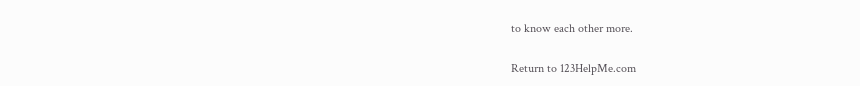to know each other more.

Return to 123HelpMe.com